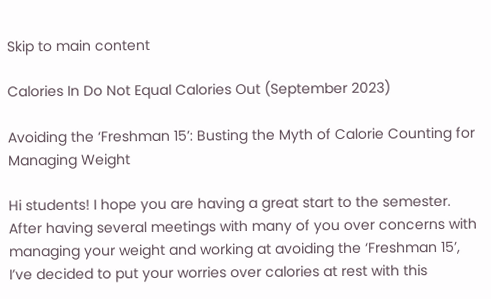Skip to main content

Calories In Do Not Equal Calories Out (September 2023)

Avoiding the ‘Freshman 15’: Busting the Myth of Calorie Counting for Managing Weight

Hi students! I hope you are having a great start to the semester. After having several meetings with many of you over concerns with managing your weight and working at avoiding the ‘Freshman 15’, I’ve decided to put your worries over calories at rest with this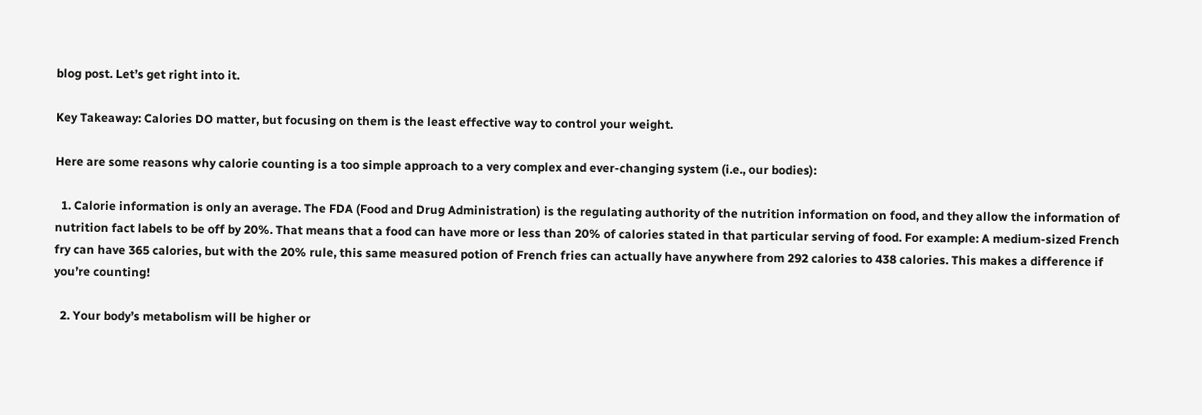blog post. Let’s get right into it.

Key Takeaway: Calories DO matter, but focusing on them is the least effective way to control your weight.

Here are some reasons why calorie counting is a too simple approach to a very complex and ever-changing system (i.e., our bodies):

  1. Calorie information is only an average. The FDA (Food and Drug Administration) is the regulating authority of the nutrition information on food, and they allow the information of nutrition fact labels to be off by 20%. That means that a food can have more or less than 20% of calories stated in that particular serving of food. For example: A medium-sized French fry can have 365 calories, but with the 20% rule, this same measured potion of French fries can actually have anywhere from 292 calories to 438 calories. This makes a difference if you’re counting!

  2. Your body’s metabolism will be higher or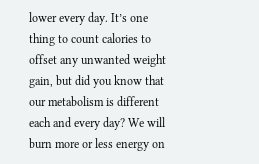lower every day. It’s one thing to count calories to offset any unwanted weight gain, but did you know that our metabolism is different each and every day? We will burn more or less energy on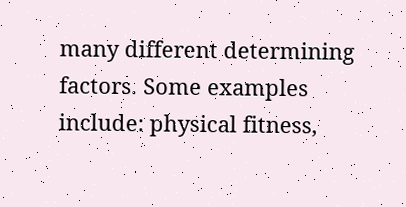many different determining factors. Some examples include: physical fitness,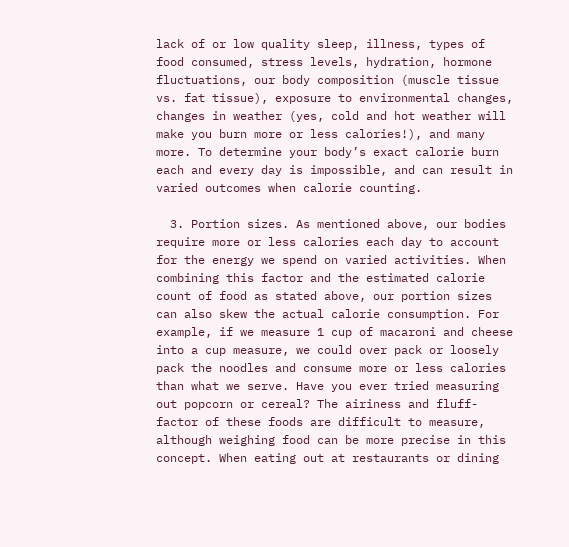lack of or low quality sleep, illness, types of food consumed, stress levels, hydration, hormone fluctuations, our body composition (muscle tissue vs. fat tissue), exposure to environmental changes, changes in weather (yes, cold and hot weather will make you burn more or less calories!), and many more. To determine your body’s exact calorie burn each and every day is impossible, and can result in varied outcomes when calorie counting.

  3. Portion sizes. As mentioned above, our bodies require more or less calories each day to account for the energy we spend on varied activities. When combining this factor and the estimated calorie count of food as stated above, our portion sizes can also skew the actual calorie consumption. For example, if we measure 1 cup of macaroni and cheese into a cup measure, we could over pack or loosely pack the noodles and consume more or less calories than what we serve. Have you ever tried measuring out popcorn or cereal? The airiness and fluff-factor of these foods are difficult to measure, although weighing food can be more precise in this concept. When eating out at restaurants or dining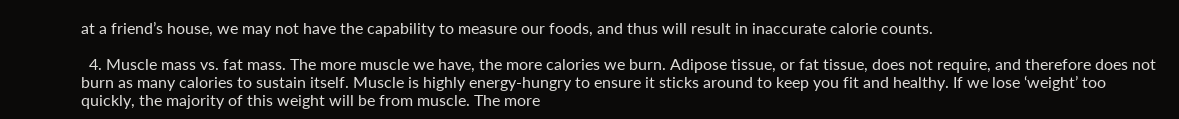at a friend’s house, we may not have the capability to measure our foods, and thus will result in inaccurate calorie counts.

  4. Muscle mass vs. fat mass. The more muscle we have, the more calories we burn. Adipose tissue, or fat tissue, does not require, and therefore does not burn as many calories to sustain itself. Muscle is highly energy-hungry to ensure it sticks around to keep you fit and healthy. If we lose ‘weight’ too quickly, the majority of this weight will be from muscle. The more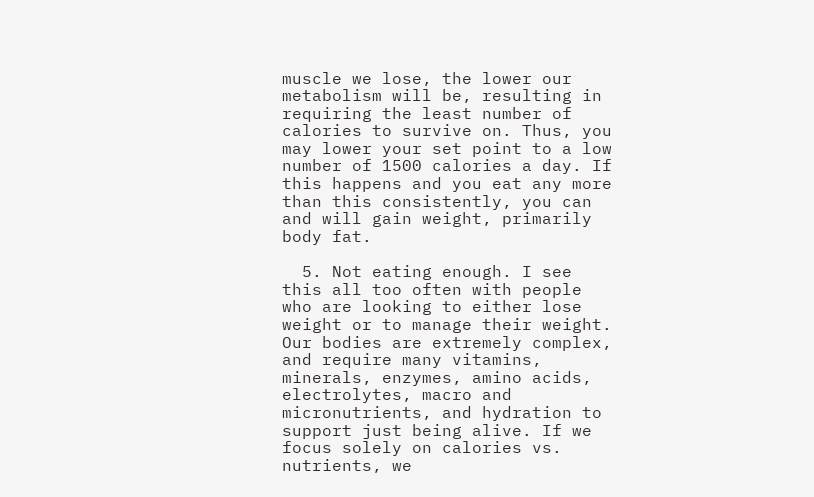muscle we lose, the lower our metabolism will be, resulting in requiring the least number of calories to survive on. Thus, you may lower your set point to a low number of 1500 calories a day. If this happens and you eat any more than this consistently, you can and will gain weight, primarily body fat.

  5. Not eating enough. I see this all too often with people who are looking to either lose weight or to manage their weight. Our bodies are extremely complex, and require many vitamins, minerals, enzymes, amino acids, electrolytes, macro and micronutrients, and hydration to support just being alive. If we focus solely on calories vs. nutrients, we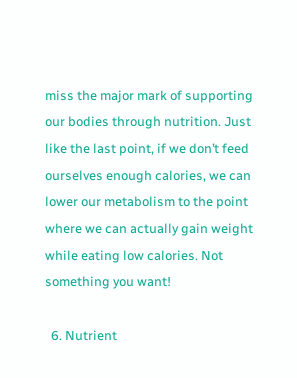miss the major mark of supporting our bodies through nutrition. Just like the last point, if we don’t feed ourselves enough calories, we can lower our metabolism to the point where we can actually gain weight while eating low calories. Not something you want!

  6. Nutrient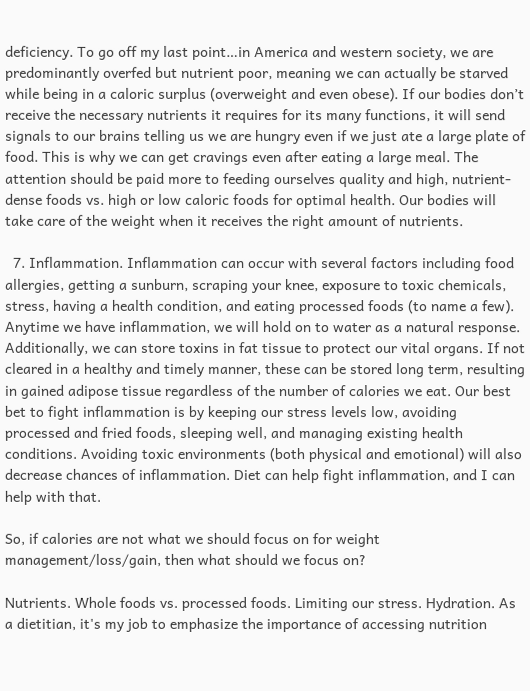deficiency. To go off my last point…in America and western society, we are predominantly overfed but nutrient poor, meaning we can actually be starved while being in a caloric surplus (overweight and even obese). If our bodies don’t receive the necessary nutrients it requires for its many functions, it will send signals to our brains telling us we are hungry even if we just ate a large plate of food. This is why we can get cravings even after eating a large meal. The attention should be paid more to feeding ourselves quality and high, nutrient-dense foods vs. high or low caloric foods for optimal health. Our bodies will take care of the weight when it receives the right amount of nutrients.

  7. Inflammation. Inflammation can occur with several factors including food allergies, getting a sunburn, scraping your knee, exposure to toxic chemicals, stress, having a health condition, and eating processed foods (to name a few). Anytime we have inflammation, we will hold on to water as a natural response. Additionally, we can store toxins in fat tissue to protect our vital organs. If not cleared in a healthy and timely manner, these can be stored long term, resulting in gained adipose tissue regardless of the number of calories we eat. Our best bet to fight inflammation is by keeping our stress levels low, avoiding processed and fried foods, sleeping well, and managing existing health conditions. Avoiding toxic environments (both physical and emotional) will also decrease chances of inflammation. Diet can help fight inflammation, and I can help with that.

So, if calories are not what we should focus on for weight management/loss/gain, then what should we focus on?

Nutrients. Whole foods vs. processed foods. Limiting our stress. Hydration. As a dietitian, it's my job to emphasize the importance of accessing nutrition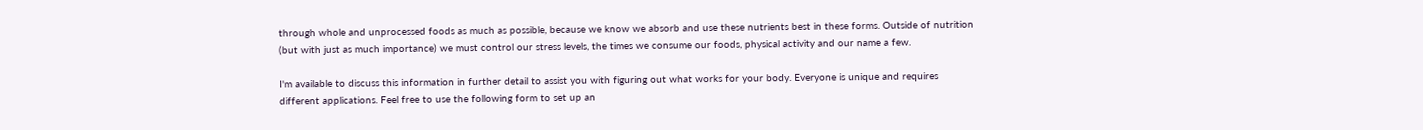through whole and unprocessed foods as much as possible, because we know we absorb and use these nutrients best in these forms. Outside of nutrition (but with just as much importance) we must control our stress levels, the times we consume our foods, physical activity and our name a few.

I'm available to discuss this information in further detail to assist you with figuring out what works for your body. Everyone is unique and requires different applications. Feel free to use the following form to set up an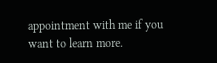appointment with me if you want to learn more.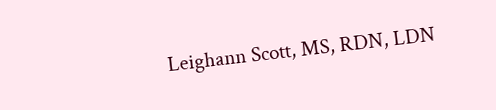Leighann Scott, MS, RDN, LDN